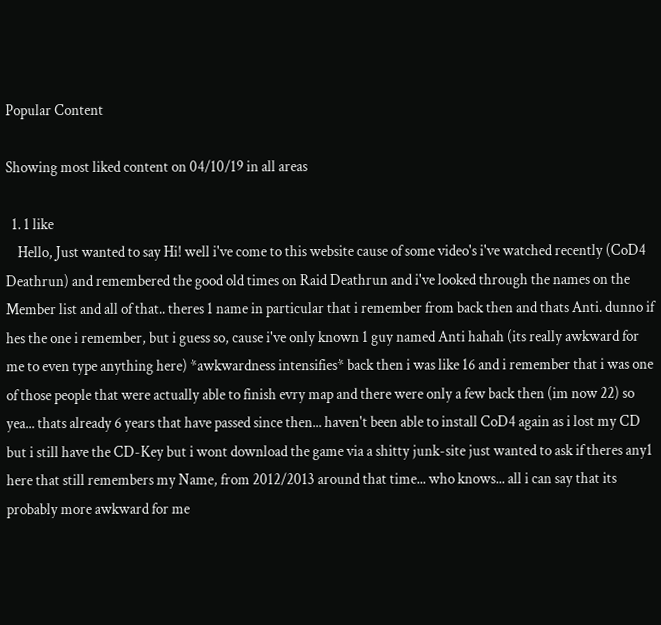Popular Content

Showing most liked content on 04/10/19 in all areas

  1. 1 like
    Hello, Just wanted to say Hi! well i've come to this website cause of some video's i've watched recently (CoD4 Deathrun) and remembered the good old times on Raid Deathrun and i've looked through the names on the Member list and all of that.. theres 1 name in particular that i remember from back then and thats Anti. dunno if hes the one i remember, but i guess so, cause i've only known 1 guy named Anti hahah (its really awkward for me to even type anything here) *awkwardness intensifies* back then i was like 16 and i remember that i was one of those people that were actually able to finish evry map and there were only a few back then (im now 22) so yea... thats already 6 years that have passed since then... haven't been able to install CoD4 again as i lost my CD but i still have the CD-Key but i wont download the game via a shitty junk-site just wanted to ask if theres any1 here that still remembers my Name, from 2012/2013 around that time... who knows... all i can say that its probably more awkward for me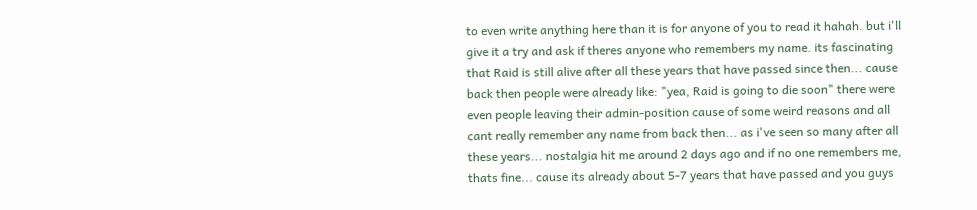to even write anything here than it is for anyone of you to read it hahah. but i'll give it a try and ask if theres anyone who remembers my name. its fascinating that Raid is still alive after all these years that have passed since then... cause back then people were already like: "yea, Raid is going to die soon" there were even people leaving their admin-position cause of some weird reasons and all cant really remember any name from back then... as i've seen so many after all these years... nostalgia hit me around 2 days ago and if no one remembers me, thats fine... cause its already about 5-7 years that have passed and you guys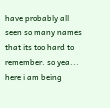have probably all seen so many names that its too hard to remember. so yea... here i am being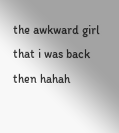the awkward girl that i was back then hahah